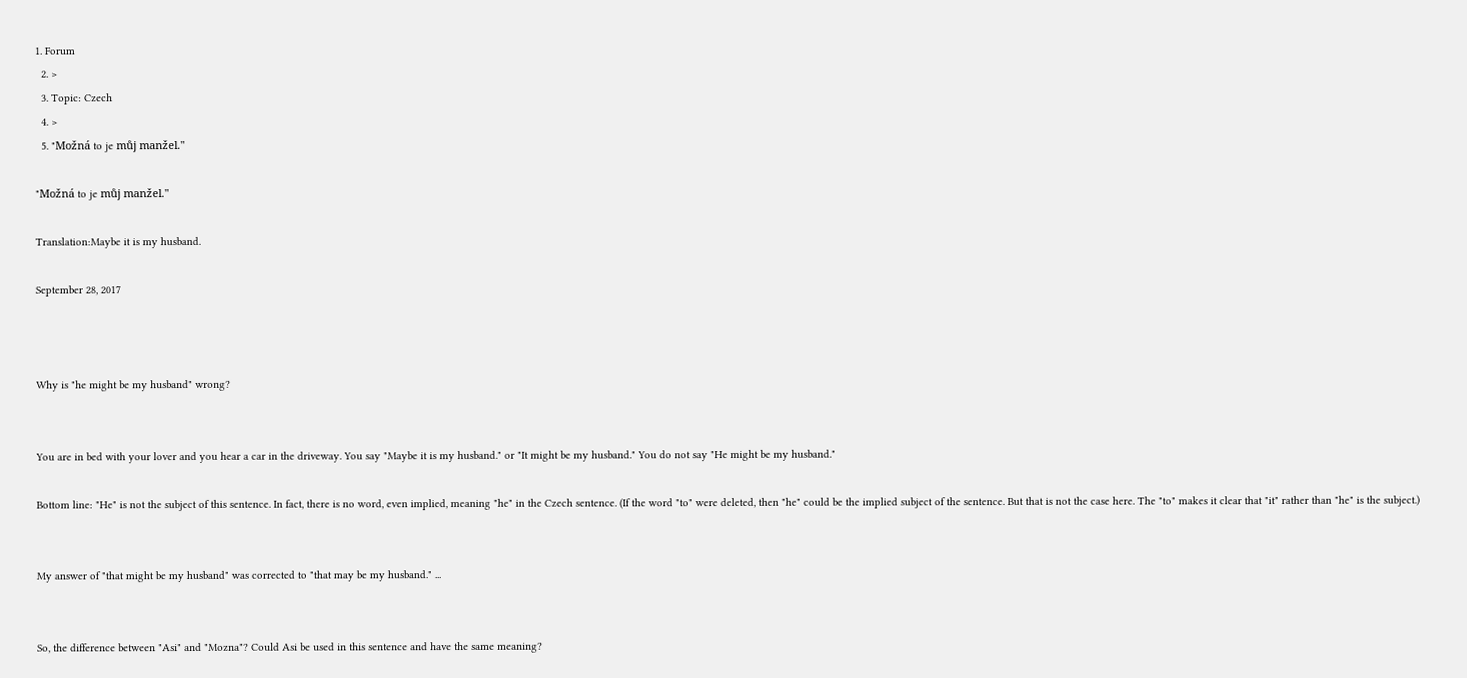1. Forum
  2. >
  3. Topic: Czech
  4. >
  5. "Možná to je můj manžel."

"Možná to je můj manžel."

Translation:Maybe it is my husband.

September 28, 2017



Why is "he might be my husband" wrong?


You are in bed with your lover and you hear a car in the driveway. You say "Maybe it is my husband." or "It might be my husband." You do not say "He might be my husband."

Bottom line: "He" is not the subject of this sentence. In fact, there is no word, even implied, meaning "he" in the Czech sentence. (If the word "to" were deleted, then "he" could be the implied subject of the sentence. But that is not the case here. The "to" makes it clear that "it" rather than "he" is the subject.)


My answer of "that might be my husband" was corrected to "that may be my husband." ...


So, the difference between "Asi" and "Mozna"? Could Asi be used in this sentence and have the same meaning?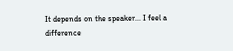It depends on the speaker... I feel a difference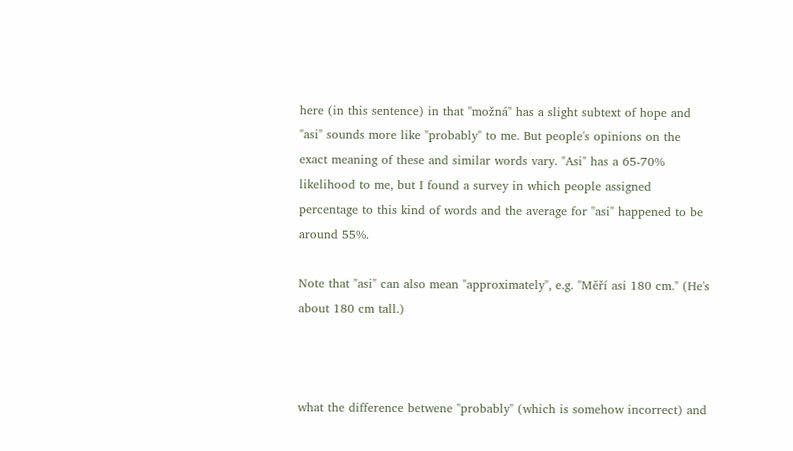here (in this sentence) in that "možná" has a slight subtext of hope and "asi" sounds more like "probably" to me. But people's opinions on the exact meaning of these and similar words vary. "Asi" has a 65-70% likelihood to me, but I found a survey in which people assigned percentage to this kind of words and the average for "asi" happened to be around 55%.

Note that "asi" can also mean "approximately", e.g. "Měří asi 180 cm." (He's about 180 cm tall.)



what the difference betwene "probably" (which is somehow incorrect) and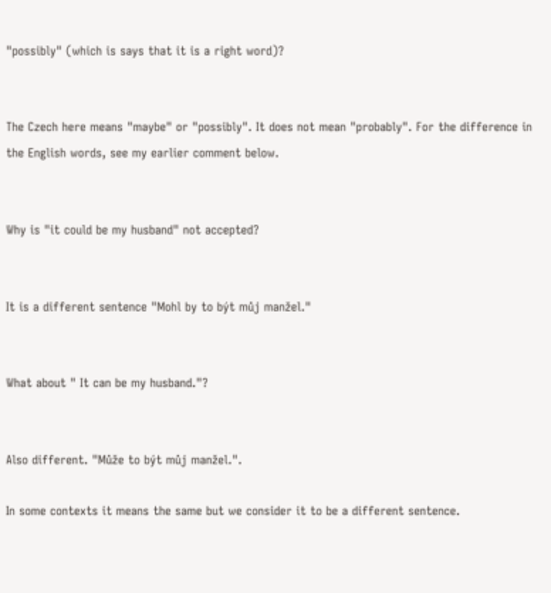"possibly" (which is says that it is a right word)?


The Czech here means "maybe" or "possibly". It does not mean "probably". For the difference in the English words, see my earlier comment below.


Why is "it could be my husband" not accepted?


It is a different sentence "Mohl by to být můj manžel."


What about " It can be my husband."?


Also different. "Může to být můj manžel.".

In some contexts it means the same but we consider it to be a different sentence.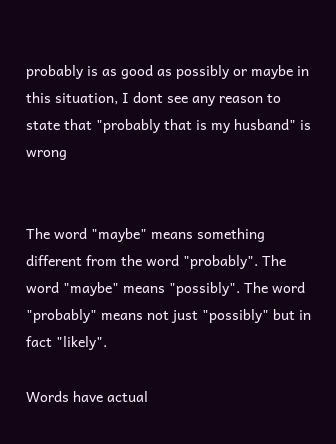probably is as good as possibly or maybe in this situation, I dont see any reason to state that "probably that is my husband" is wrong


The word "maybe" means something different from the word "probably". The word "maybe" means "possibly". The word "probably" means not just "possibly" but in fact "likely".

Words have actual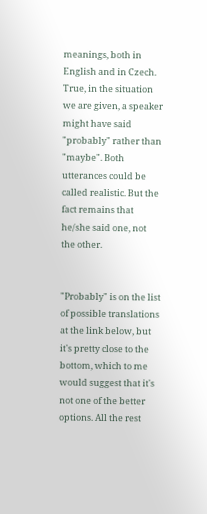meanings, both in English and in Czech. True, in the situation we are given, a speaker might have said "probably" rather than "maybe". Both utterances could be called realistic. But the fact remains that he/she said one, not the other.


"Probably" is on the list of possible translations at the link below, but it's pretty close to the bottom, which to me would suggest that it's not one of the better options. All the rest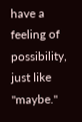have a feeling of possibility, just like "maybe."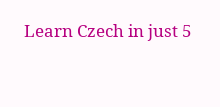Learn Czech in just 5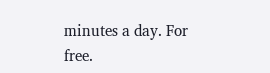minutes a day. For free.